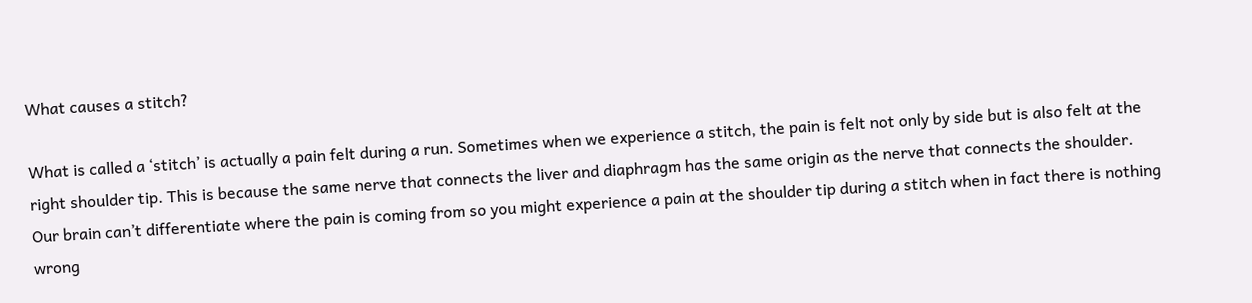What causes a stitch?

What is called a ‘stitch’ is actually a pain felt during a run. Sometimes when we experience a stitch, the pain is felt not only by side but is also felt at the right shoulder tip. This is because the same nerve that connects the liver and diaphragm has the same origin as the nerve that connects the shoulder. Our brain can’t differentiate where the pain is coming from so you might experience a pain at the shoulder tip during a stitch when in fact there is nothing wrong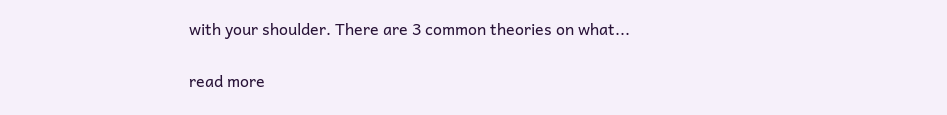with your shoulder. There are 3 common theories on what...

read more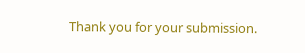Thank you for your submission.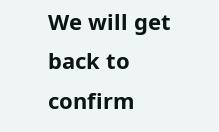We will get back to confirm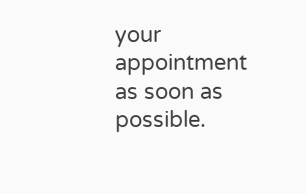your appointment as soon as possible.